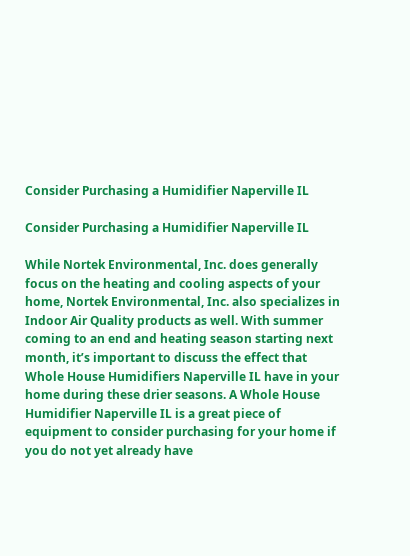Consider Purchasing a Humidifier Naperville IL

Consider Purchasing a Humidifier Naperville IL

While Nortek Environmental, Inc. does generally focus on the heating and cooling aspects of your home, Nortek Environmental, Inc. also specializes in Indoor Air Quality products as well. With summer coming to an end and heating season starting next month, it’s important to discuss the effect that Whole House Humidifiers Naperville IL have in your home during these drier seasons. A Whole House Humidifier Naperville IL is a great piece of equipment to consider purchasing for your home if you do not yet already have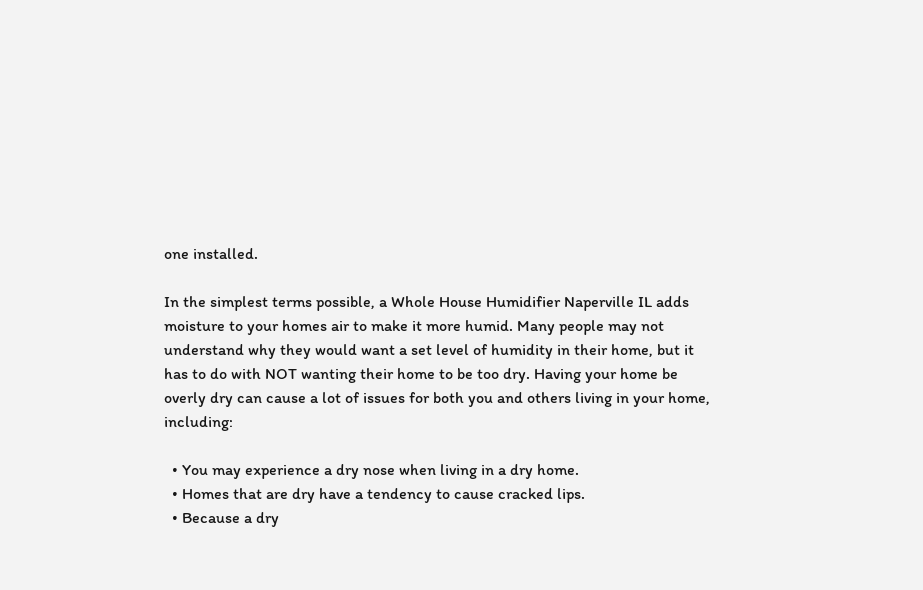one installed.

In the simplest terms possible, a Whole House Humidifier Naperville IL adds moisture to your homes air to make it more humid. Many people may not understand why they would want a set level of humidity in their home, but it has to do with NOT wanting their home to be too dry. Having your home be overly dry can cause a lot of issues for both you and others living in your home, including:

  • You may experience a dry nose when living in a dry home.
  • Homes that are dry have a tendency to cause cracked lips.
  • Because a dry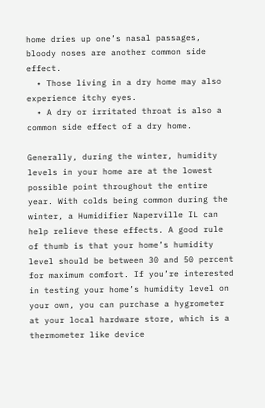home dries up one’s nasal passages, bloody noses are another common side effect.
  • Those living in a dry home may also experience itchy eyes.
  • A dry or irritated throat is also a common side effect of a dry home.

Generally, during the winter, humidity levels in your home are at the lowest possible point throughout the entire year. With colds being common during the winter, a Humidifier Naperville IL can help relieve these effects. A good rule of thumb is that your home’s humidity level should be between 30 and 50 percent for maximum comfort. If you’re interested in testing your home’s humidity level on your own, you can purchase a hygrometer at your local hardware store, which is a thermometer like device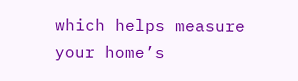which helps measure your home’s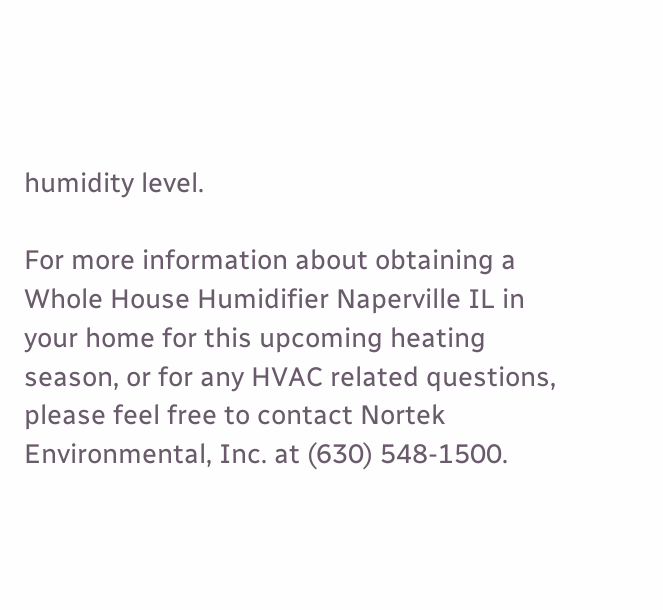humidity level.

For more information about obtaining a Whole House Humidifier Naperville IL in your home for this upcoming heating season, or for any HVAC related questions, please feel free to contact Nortek Environmental, Inc. at (630) 548-1500.